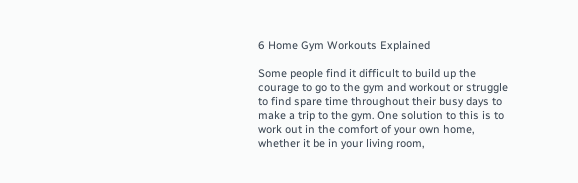6 Home Gym Workouts Explained

Some people find it difficult to build up the courage to go to the gym and workout or struggle to find spare time throughout their busy days to make a trip to the gym. One solution to this is to work out in the comfort of your own home, whether it be in your living room,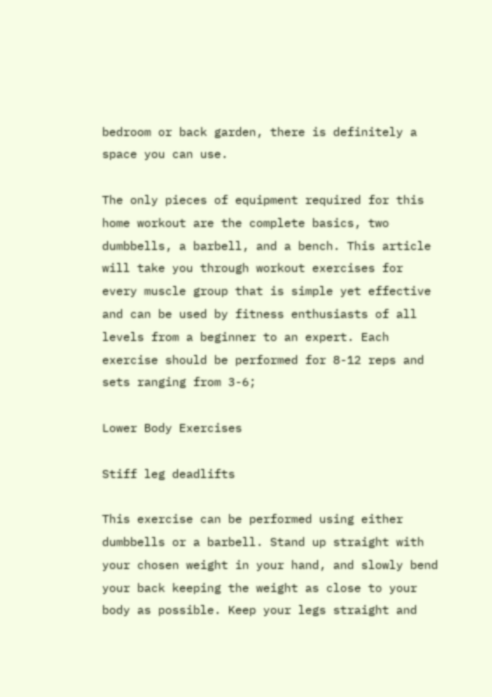bedroom or back garden, there is definitely a space you can use.

The only pieces of equipment required for this home workout are the complete basics, two dumbbells, a barbell, and a bench. This article will take you through workout exercises for every muscle group that is simple yet effective and can be used by fitness enthusiasts of all levels from a beginner to an expert. Each exercise should be performed for 8-12 reps and sets ranging from 3-6;

Lower Body Exercises

Stiff leg deadlifts

This exercise can be performed using either dumbbells or a barbell. Stand up straight with your chosen weight in your hand, and slowly bend your back keeping the weight as close to your body as possible. Keep your legs straight and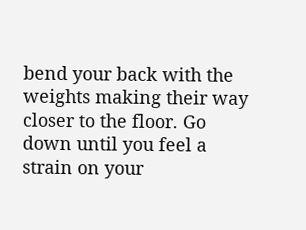bend your back with the weights making their way closer to the floor. Go down until you feel a strain on your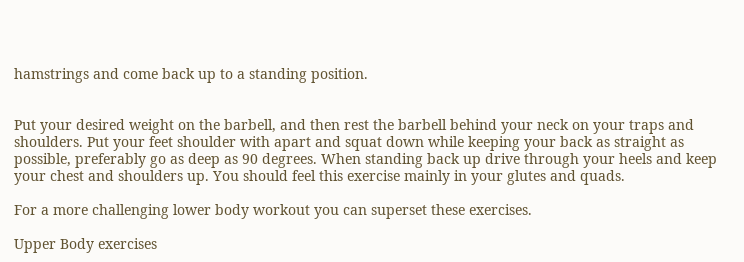hamstrings and come back up to a standing position.


Put your desired weight on the barbell, and then rest the barbell behind your neck on your traps and shoulders. Put your feet shoulder with apart and squat down while keeping your back as straight as possible, preferably go as deep as 90 degrees. When standing back up drive through your heels and keep your chest and shoulders up. You should feel this exercise mainly in your glutes and quads.

For a more challenging lower body workout you can superset these exercises.

Upper Body exercises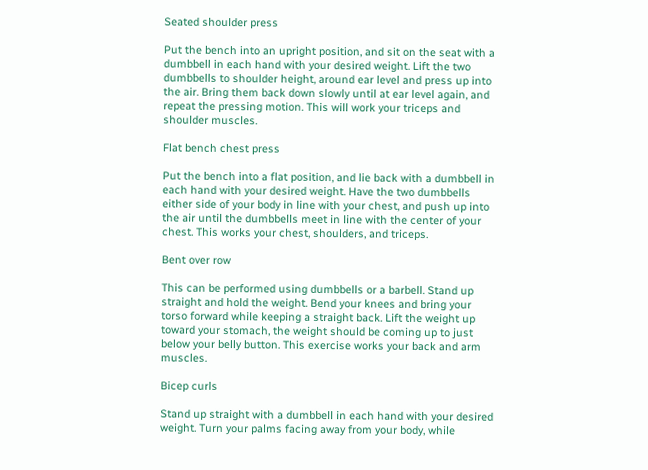Seated shoulder press

Put the bench into an upright position, and sit on the seat with a dumbbell in each hand with your desired weight. Lift the two dumbbells to shoulder height, around ear level and press up into the air. Bring them back down slowly until at ear level again, and repeat the pressing motion. This will work your triceps and shoulder muscles.

Flat bench chest press

Put the bench into a flat position, and lie back with a dumbbell in each hand with your desired weight. Have the two dumbbells either side of your body in line with your chest, and push up into the air until the dumbbells meet in line with the center of your chest. This works your chest, shoulders, and triceps.

Bent over row

This can be performed using dumbbells or a barbell. Stand up straight and hold the weight. Bend your knees and bring your torso forward while keeping a straight back. Lift the weight up toward your stomach, the weight should be coming up to just below your belly button. This exercise works your back and arm muscles.

Bicep curls

Stand up straight with a dumbbell in each hand with your desired weight. Turn your palms facing away from your body, while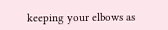keeping your elbows as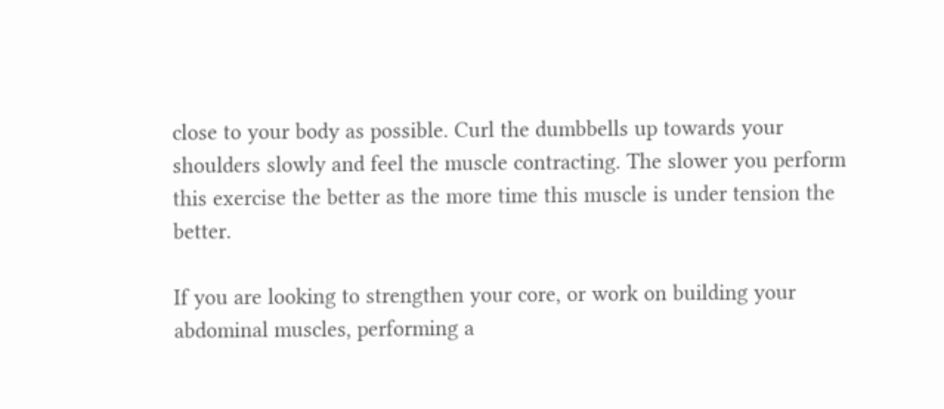close to your body as possible. Curl the dumbbells up towards your shoulders slowly and feel the muscle contracting. The slower you perform this exercise the better as the more time this muscle is under tension the better.

If you are looking to strengthen your core, or work on building your abdominal muscles, performing a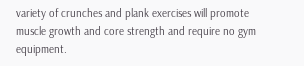variety of crunches and plank exercises will promote muscle growth and core strength and require no gym equipment.